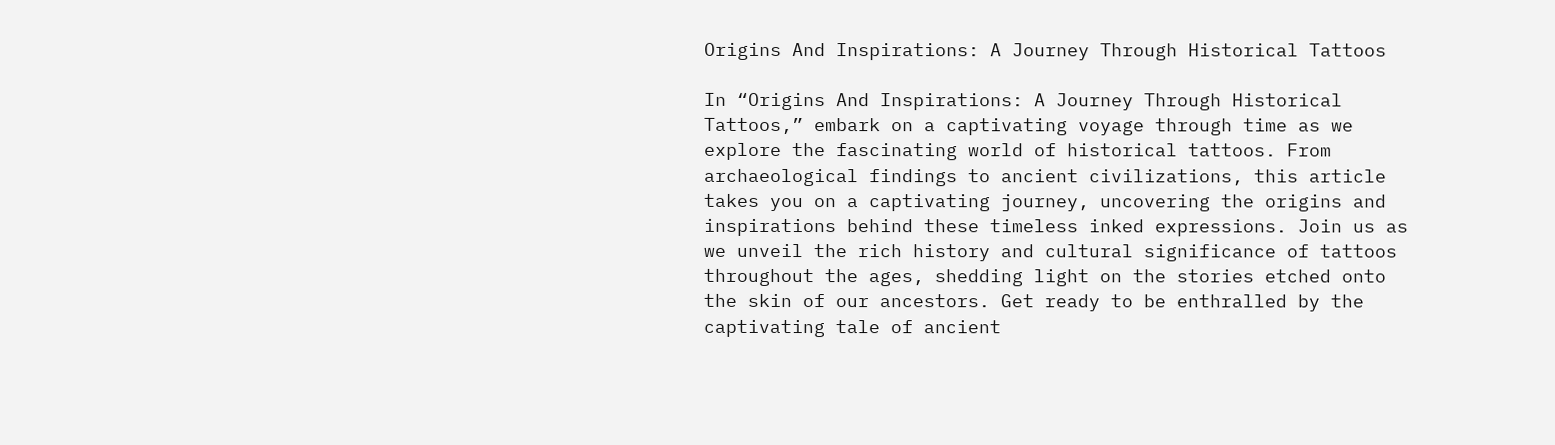Origins And Inspirations: A Journey Through Historical Tattoos

In “Origins And Inspirations: A Journey Through Historical Tattoos,” embark on a captivating voyage through time as we explore the fascinating world of historical tattoos. From archaeological findings to ancient civilizations, this article takes you on a captivating journey, uncovering the origins and inspirations behind these timeless inked expressions. Join us as we unveil the rich history and cultural significance of tattoos throughout the ages, shedding light on the stories etched onto the skin of our ancestors. Get ready to be enthralled by the captivating tale of ancient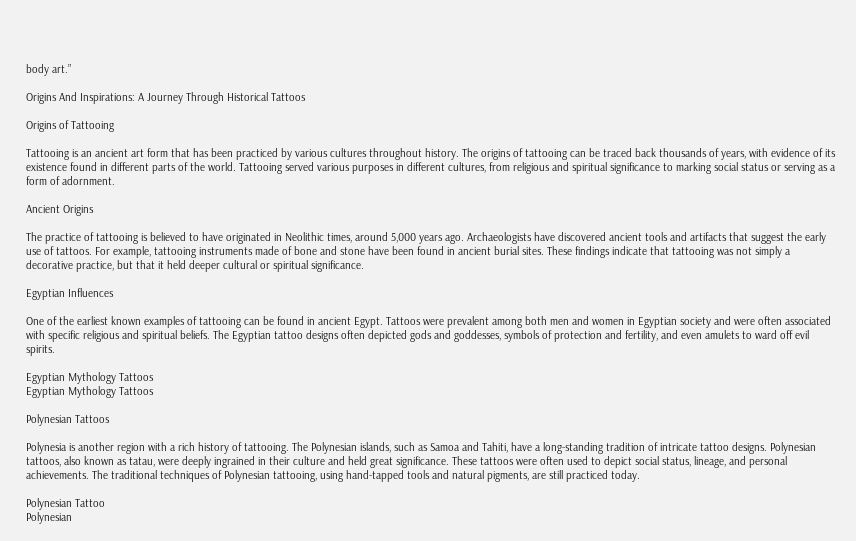body art.”

Origins And Inspirations: A Journey Through Historical Tattoos

Origins of Tattooing

Tattooing is an ancient art form that has been practiced by various cultures throughout history. The origins of tattooing can be traced back thousands of years, with evidence of its existence found in different parts of the world. Tattooing served various purposes in different cultures, from religious and spiritual significance to marking social status or serving as a form of adornment.

Ancient Origins

The practice of tattooing is believed to have originated in Neolithic times, around 5,000 years ago. Archaeologists have discovered ancient tools and artifacts that suggest the early use of tattoos. For example, tattooing instruments made of bone and stone have been found in ancient burial sites. These findings indicate that tattooing was not simply a decorative practice, but that it held deeper cultural or spiritual significance.

Egyptian Influences

One of the earliest known examples of tattooing can be found in ancient Egypt. Tattoos were prevalent among both men and women in Egyptian society and were often associated with specific religious and spiritual beliefs. The Egyptian tattoo designs often depicted gods and goddesses, symbols of protection and fertility, and even amulets to ward off evil spirits.

Egyptian Mythology Tattoos
Egyptian Mythology Tattoos

Polynesian Tattoos

Polynesia is another region with a rich history of tattooing. The Polynesian islands, such as Samoa and Tahiti, have a long-standing tradition of intricate tattoo designs. Polynesian tattoos, also known as tatau, were deeply ingrained in their culture and held great significance. These tattoos were often used to depict social status, lineage, and personal achievements. The traditional techniques of Polynesian tattooing, using hand-tapped tools and natural pigments, are still practiced today.

Polynesian Tattoo
Polynesian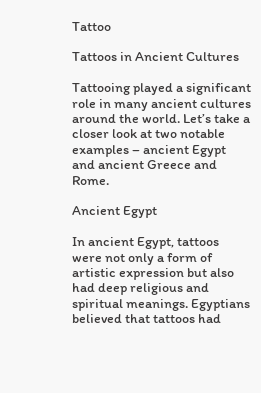Tattoo

Tattoos in Ancient Cultures

Tattooing played a significant role in many ancient cultures around the world. Let’s take a closer look at two notable examples – ancient Egypt and ancient Greece and Rome.

Ancient Egypt

In ancient Egypt, tattoos were not only a form of artistic expression but also had deep religious and spiritual meanings. Egyptians believed that tattoos had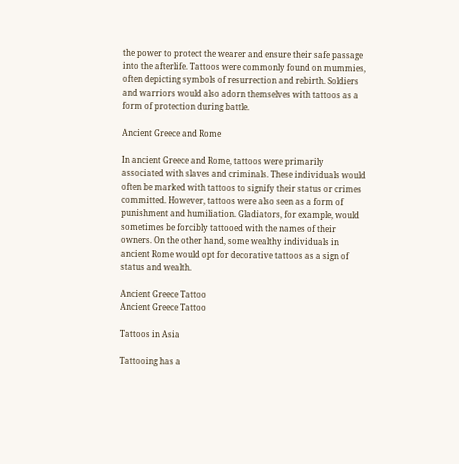the power to protect the wearer and ensure their safe passage into the afterlife. Tattoos were commonly found on mummies, often depicting symbols of resurrection and rebirth. Soldiers and warriors would also adorn themselves with tattoos as a form of protection during battle.

Ancient Greece and Rome

In ancient Greece and Rome, tattoos were primarily associated with slaves and criminals. These individuals would often be marked with tattoos to signify their status or crimes committed. However, tattoos were also seen as a form of punishment and humiliation. Gladiators, for example, would sometimes be forcibly tattooed with the names of their owners. On the other hand, some wealthy individuals in ancient Rome would opt for decorative tattoos as a sign of status and wealth.

Ancient Greece Tattoo
Ancient Greece Tattoo

Tattoos in Asia

Tattooing has a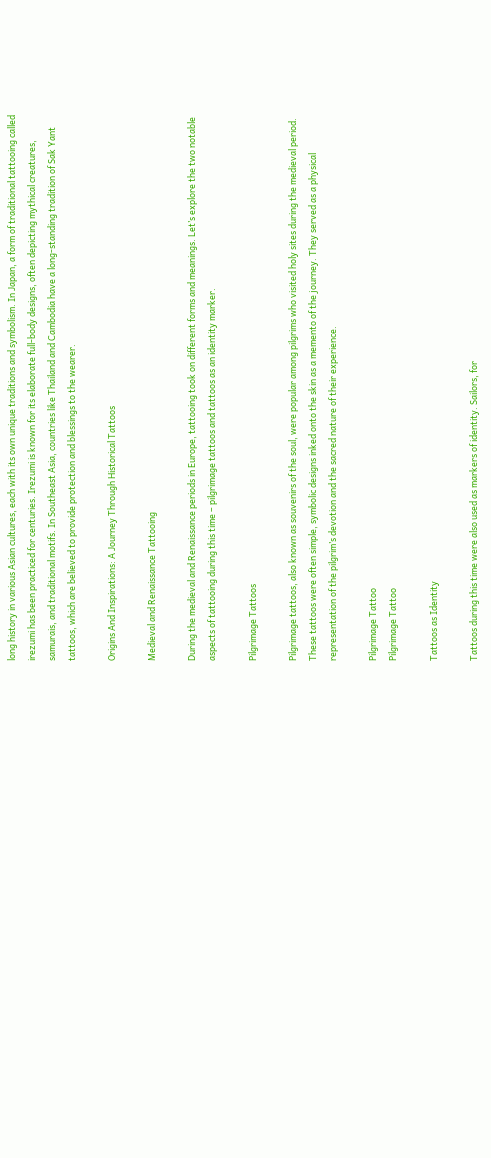long history in various Asian cultures, each with its own unique traditions and symbolism. In Japan, a form of traditional tattooing called irezumi has been practiced for centuries. Irezumi is known for its elaborate full-body designs, often depicting mythical creatures, samurais, and traditional motifs. In Southeast Asia, countries like Thailand and Cambodia have a long-standing tradition of Sak Yant tattoos, which are believed to provide protection and blessings to the wearer.

Origins And Inspirations: A Journey Through Historical Tattoos

Medieval and Renaissance Tattooing

During the medieval and Renaissance periods in Europe, tattooing took on different forms and meanings. Let’s explore the two notable aspects of tattooing during this time – pilgrimage tattoos and tattoos as an identity marker.

Pilgrimage Tattoos

Pilgrimage tattoos, also known as souvenirs of the soul, were popular among pilgrims who visited holy sites during the medieval period. These tattoos were often simple, symbolic designs inked onto the skin as a memento of the journey. They served as a physical representation of the pilgrim’s devotion and the sacred nature of their experience.

Pilgrimage Tattoo
Pilgrimage Tattoo

Tattoos as Identity

Tattoos during this time were also used as markers of identity. Sailors, for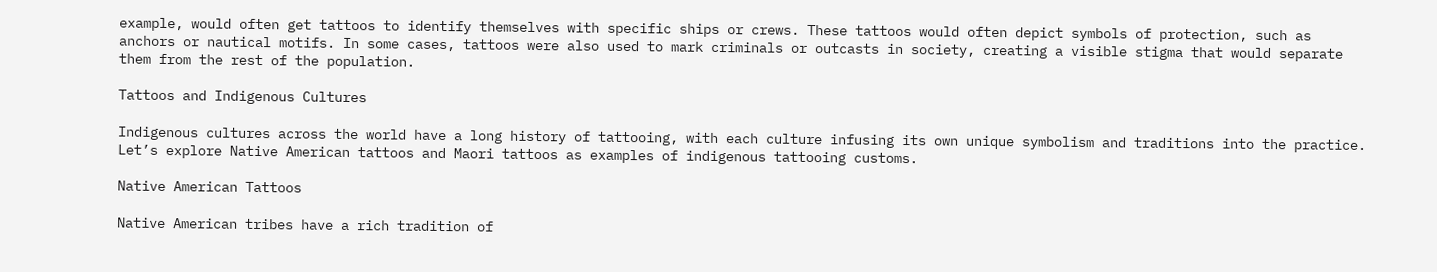example, would often get tattoos to identify themselves with specific ships or crews. These tattoos would often depict symbols of protection, such as anchors or nautical motifs. In some cases, tattoos were also used to mark criminals or outcasts in society, creating a visible stigma that would separate them from the rest of the population.

Tattoos and Indigenous Cultures

Indigenous cultures across the world have a long history of tattooing, with each culture infusing its own unique symbolism and traditions into the practice. Let’s explore Native American tattoos and Maori tattoos as examples of indigenous tattooing customs.

Native American Tattoos

Native American tribes have a rich tradition of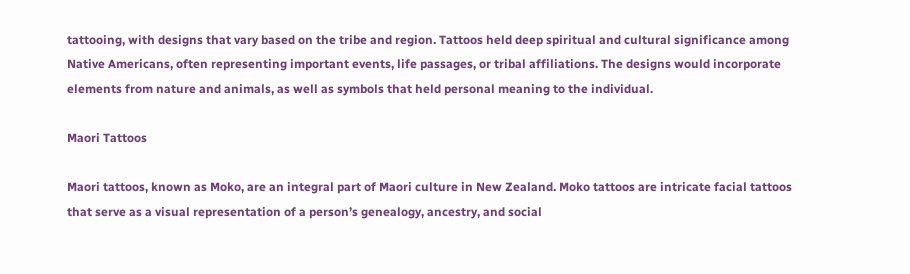tattooing, with designs that vary based on the tribe and region. Tattoos held deep spiritual and cultural significance among Native Americans, often representing important events, life passages, or tribal affiliations. The designs would incorporate elements from nature and animals, as well as symbols that held personal meaning to the individual.

Maori Tattoos

Maori tattoos, known as Moko, are an integral part of Maori culture in New Zealand. Moko tattoos are intricate facial tattoos that serve as a visual representation of a person’s genealogy, ancestry, and social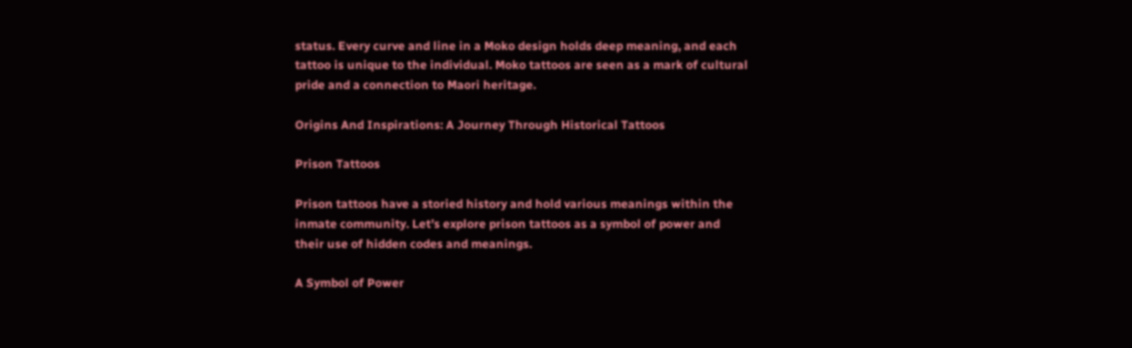status. Every curve and line in a Moko design holds deep meaning, and each tattoo is unique to the individual. Moko tattoos are seen as a mark of cultural pride and a connection to Maori heritage.

Origins And Inspirations: A Journey Through Historical Tattoos

Prison Tattoos

Prison tattoos have a storied history and hold various meanings within the inmate community. Let’s explore prison tattoos as a symbol of power and their use of hidden codes and meanings.

A Symbol of Power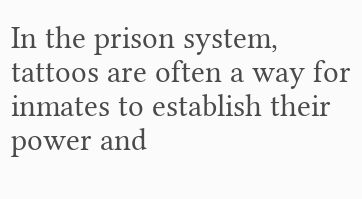In the prison system, tattoos are often a way for inmates to establish their power and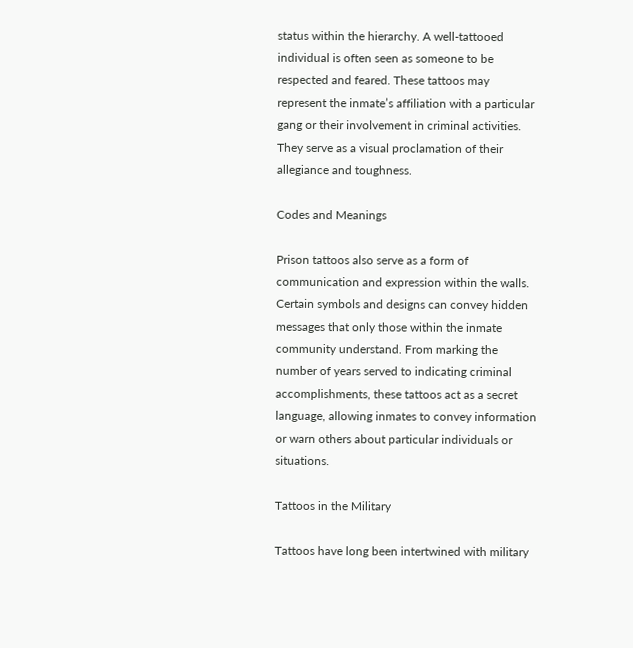status within the hierarchy. A well-tattooed individual is often seen as someone to be respected and feared. These tattoos may represent the inmate’s affiliation with a particular gang or their involvement in criminal activities. They serve as a visual proclamation of their allegiance and toughness.

Codes and Meanings

Prison tattoos also serve as a form of communication and expression within the walls. Certain symbols and designs can convey hidden messages that only those within the inmate community understand. From marking the number of years served to indicating criminal accomplishments, these tattoos act as a secret language, allowing inmates to convey information or warn others about particular individuals or situations.

Tattoos in the Military

Tattoos have long been intertwined with military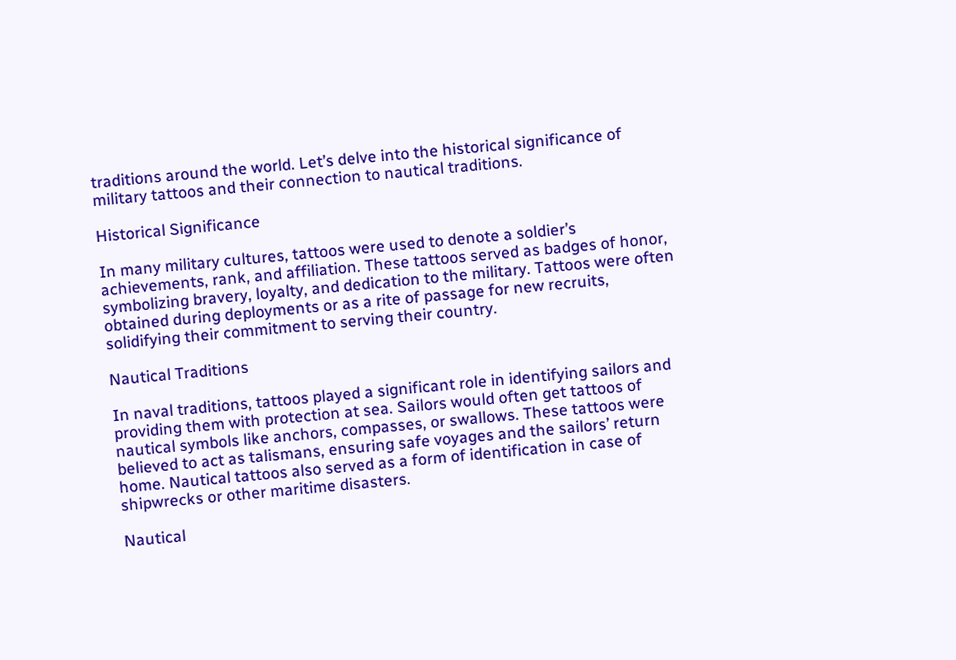traditions around the world. Let’s delve into the historical significance of military tattoos and their connection to nautical traditions.

Historical Significance

In many military cultures, tattoos were used to denote a soldier’s achievements, rank, and affiliation. These tattoos served as badges of honor, symbolizing bravery, loyalty, and dedication to the military. Tattoos were often obtained during deployments or as a rite of passage for new recruits, solidifying their commitment to serving their country.

Nautical Traditions

In naval traditions, tattoos played a significant role in identifying sailors and providing them with protection at sea. Sailors would often get tattoos of nautical symbols like anchors, compasses, or swallows. These tattoos were believed to act as talismans, ensuring safe voyages and the sailors’ return home. Nautical tattoos also served as a form of identification in case of shipwrecks or other maritime disasters.

Nautical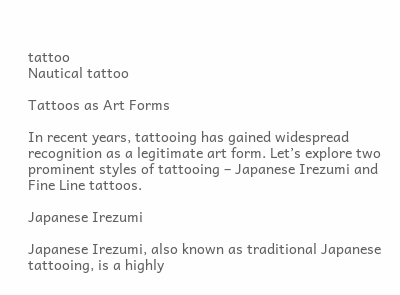tattoo
Nautical tattoo

Tattoos as Art Forms

In recent years, tattooing has gained widespread recognition as a legitimate art form. Let’s explore two prominent styles of tattooing – Japanese Irezumi and Fine Line tattoos.

Japanese Irezumi

Japanese Irezumi, also known as traditional Japanese tattooing, is a highly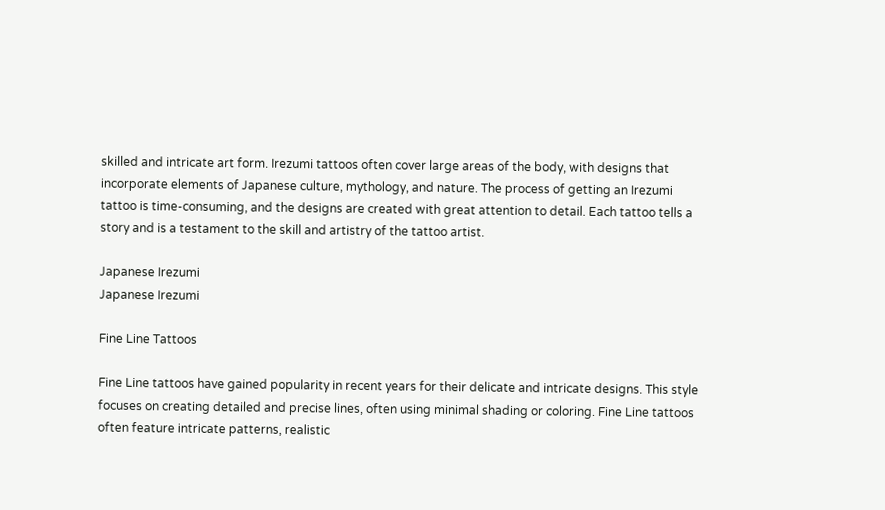skilled and intricate art form. Irezumi tattoos often cover large areas of the body, with designs that incorporate elements of Japanese culture, mythology, and nature. The process of getting an Irezumi tattoo is time-consuming, and the designs are created with great attention to detail. Each tattoo tells a story and is a testament to the skill and artistry of the tattoo artist.

Japanese Irezumi
Japanese Irezumi

Fine Line Tattoos

Fine Line tattoos have gained popularity in recent years for their delicate and intricate designs. This style focuses on creating detailed and precise lines, often using minimal shading or coloring. Fine Line tattoos often feature intricate patterns, realistic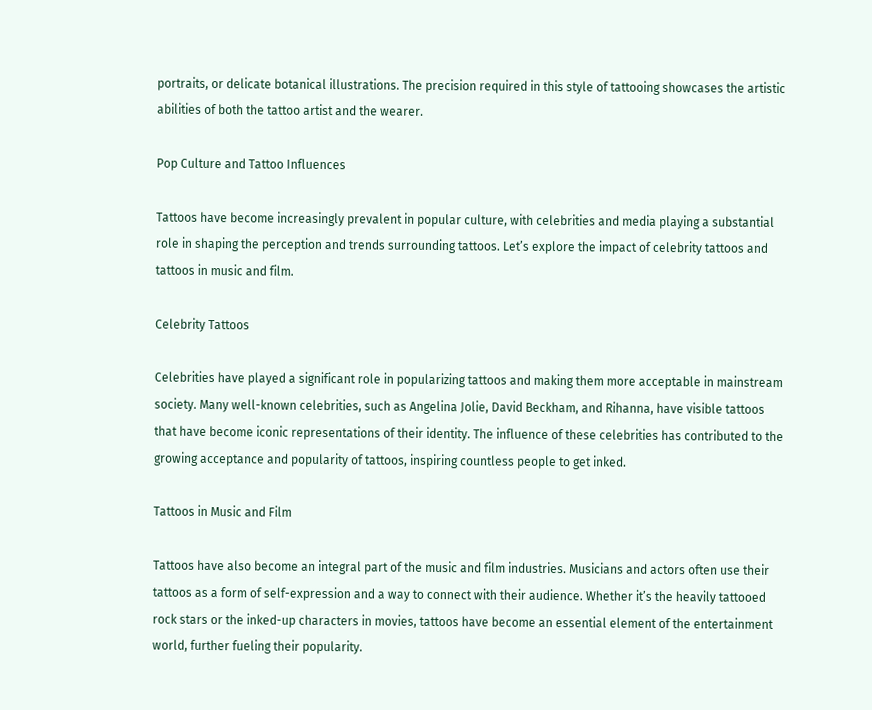portraits, or delicate botanical illustrations. The precision required in this style of tattooing showcases the artistic abilities of both the tattoo artist and the wearer.

Pop Culture and Tattoo Influences

Tattoos have become increasingly prevalent in popular culture, with celebrities and media playing a substantial role in shaping the perception and trends surrounding tattoos. Let’s explore the impact of celebrity tattoos and tattoos in music and film.

Celebrity Tattoos

Celebrities have played a significant role in popularizing tattoos and making them more acceptable in mainstream society. Many well-known celebrities, such as Angelina Jolie, David Beckham, and Rihanna, have visible tattoos that have become iconic representations of their identity. The influence of these celebrities has contributed to the growing acceptance and popularity of tattoos, inspiring countless people to get inked.

Tattoos in Music and Film

Tattoos have also become an integral part of the music and film industries. Musicians and actors often use their tattoos as a form of self-expression and a way to connect with their audience. Whether it’s the heavily tattooed rock stars or the inked-up characters in movies, tattoos have become an essential element of the entertainment world, further fueling their popularity.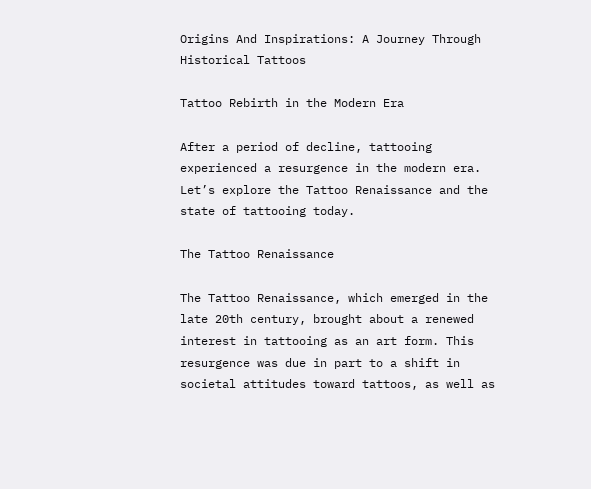Origins And Inspirations: A Journey Through Historical Tattoos

Tattoo Rebirth in the Modern Era

After a period of decline, tattooing experienced a resurgence in the modern era. Let’s explore the Tattoo Renaissance and the state of tattooing today.

The Tattoo Renaissance

The Tattoo Renaissance, which emerged in the late 20th century, brought about a renewed interest in tattooing as an art form. This resurgence was due in part to a shift in societal attitudes toward tattoos, as well as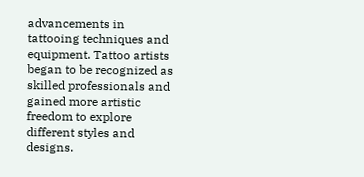advancements in tattooing techniques and equipment. Tattoo artists began to be recognized as skilled professionals and gained more artistic freedom to explore different styles and designs.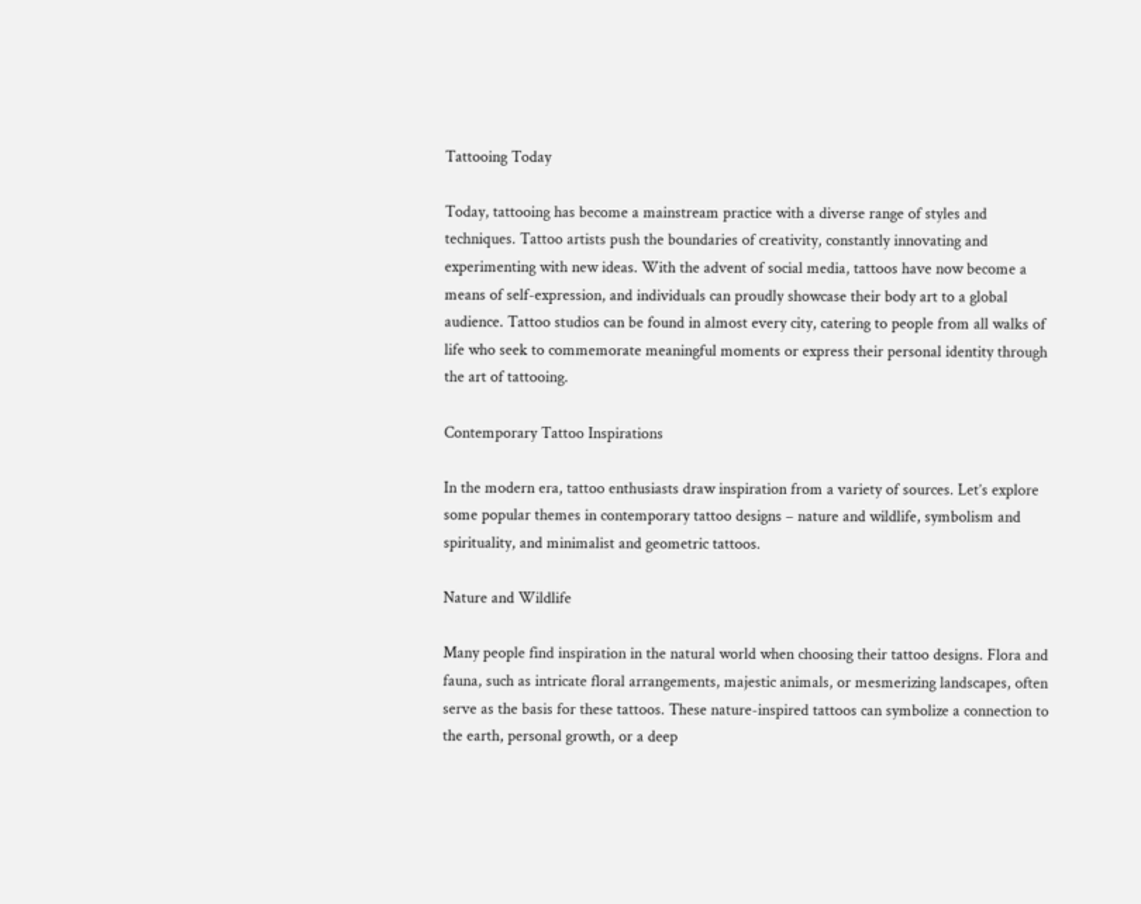Tattooing Today

Today, tattooing has become a mainstream practice with a diverse range of styles and techniques. Tattoo artists push the boundaries of creativity, constantly innovating and experimenting with new ideas. With the advent of social media, tattoos have now become a means of self-expression, and individuals can proudly showcase their body art to a global audience. Tattoo studios can be found in almost every city, catering to people from all walks of life who seek to commemorate meaningful moments or express their personal identity through the art of tattooing.

Contemporary Tattoo Inspirations

In the modern era, tattoo enthusiasts draw inspiration from a variety of sources. Let’s explore some popular themes in contemporary tattoo designs – nature and wildlife, symbolism and spirituality, and minimalist and geometric tattoos.

Nature and Wildlife

Many people find inspiration in the natural world when choosing their tattoo designs. Flora and fauna, such as intricate floral arrangements, majestic animals, or mesmerizing landscapes, often serve as the basis for these tattoos. These nature-inspired tattoos can symbolize a connection to the earth, personal growth, or a deep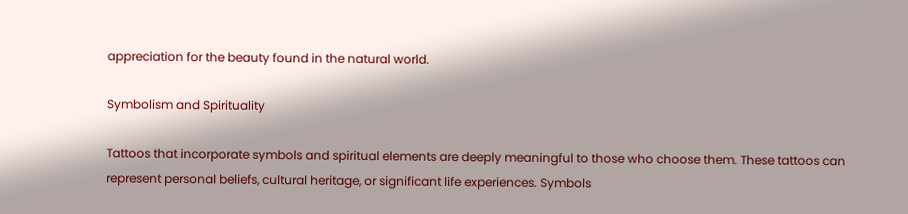appreciation for the beauty found in the natural world.

Symbolism and Spirituality

Tattoos that incorporate symbols and spiritual elements are deeply meaningful to those who choose them. These tattoos can represent personal beliefs, cultural heritage, or significant life experiences. Symbols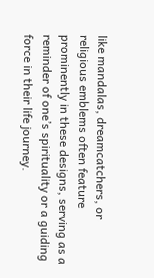like mandalas, dreamcatchers, or religious emblems often feature prominently in these designs, serving as a reminder of one’s spirituality or a guiding force in their life journey.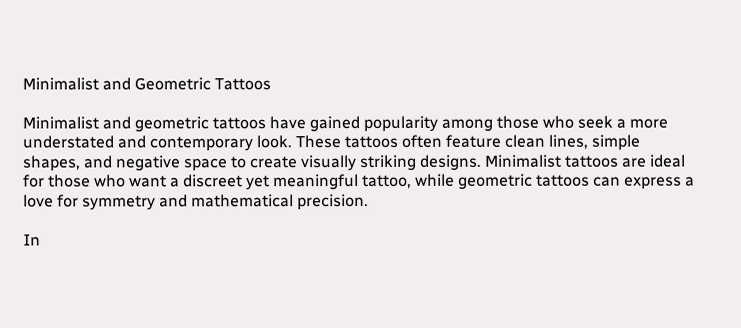Minimalist and Geometric Tattoos

Minimalist and geometric tattoos have gained popularity among those who seek a more understated and contemporary look. These tattoos often feature clean lines, simple shapes, and negative space to create visually striking designs. Minimalist tattoos are ideal for those who want a discreet yet meaningful tattoo, while geometric tattoos can express a love for symmetry and mathematical precision.

In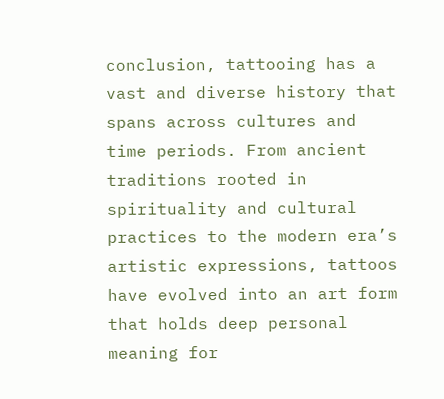conclusion, tattooing has a vast and diverse history that spans across cultures and time periods. From ancient traditions rooted in spirituality and cultural practices to the modern era’s artistic expressions, tattoos have evolved into an art form that holds deep personal meaning for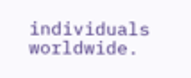individuals worldwide.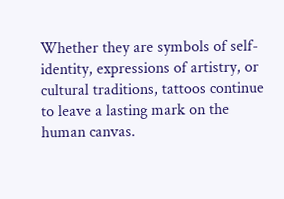Whether they are symbols of self-identity, expressions of artistry, or cultural traditions, tattoos continue to leave a lasting mark on the human canvas.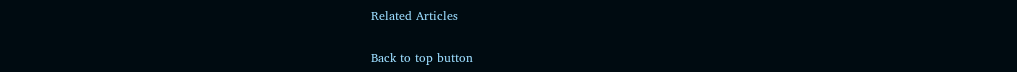Related Articles

Back to top button